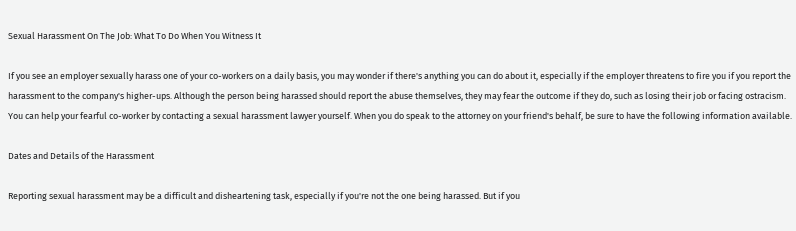Sexual Harassment On The Job: What To Do When You Witness It

If you see an employer sexually harass one of your co-workers on a daily basis, you may wonder if there's anything you can do about it, especially if the employer threatens to fire you if you report the harassment to the company's higher-ups. Although the person being harassed should report the abuse themselves, they may fear the outcome if they do, such as losing their job or facing ostracism. You can help your fearful co-worker by contacting a sexual harassment lawyer yourself. When you do speak to the attorney on your friend's behalf, be sure to have the following information available.

Dates and Details of the Harassment

Reporting sexual harassment may be a difficult and disheartening task, especially if you're not the one being harassed. But if you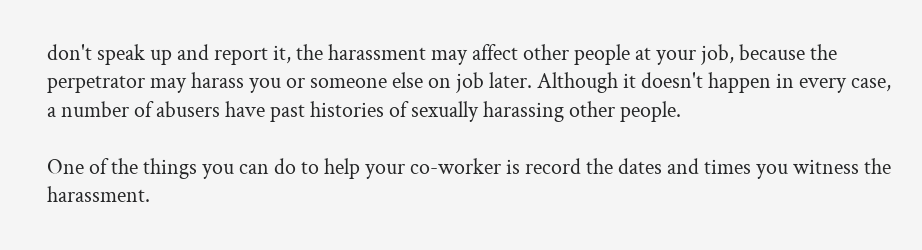don't speak up and report it, the harassment may affect other people at your job, because the perpetrator may harass you or someone else on job later. Although it doesn't happen in every case, a number of abusers have past histories of sexually harassing other people.

One of the things you can do to help your co-worker is record the dates and times you witness the harassment.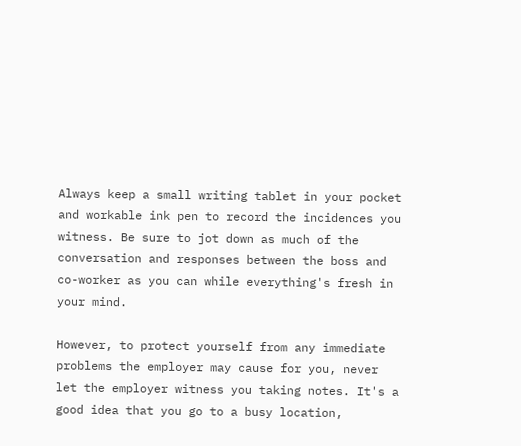Always keep a small writing tablet in your pocket and workable ink pen to record the incidences you witness. Be sure to jot down as much of the conversation and responses between the boss and co-worker as you can while everything's fresh in your mind.

However, to protect yourself from any immediate problems the employer may cause for you, never let the employer witness you taking notes. It's a good idea that you go to a busy location,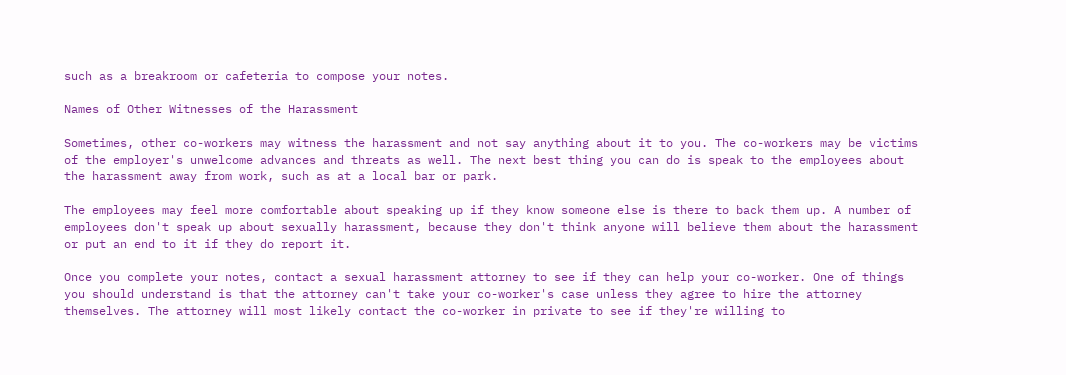such as a breakroom or cafeteria to compose your notes.

Names of Other Witnesses of the Harassment

Sometimes, other co-workers may witness the harassment and not say anything about it to you. The co-workers may be victims of the employer's unwelcome advances and threats as well. The next best thing you can do is speak to the employees about the harassment away from work, such as at a local bar or park.

The employees may feel more comfortable about speaking up if they know someone else is there to back them up. A number of employees don't speak up about sexually harassment, because they don't think anyone will believe them about the harassment or put an end to it if they do report it.

Once you complete your notes, contact a sexual harassment attorney to see if they can help your co-worker. One of things you should understand is that the attorney can't take your co-worker's case unless they agree to hire the attorney themselves. The attorney will most likely contact the co-worker in private to see if they're willing to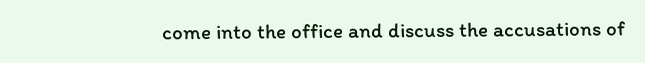come into the office and discuss the accusations of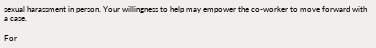sexual harassment in person. Your willingness to help may empower the co-worker to move forward with a case.

For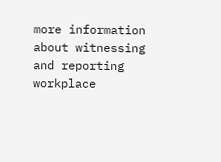more information about witnessing and reporting workplace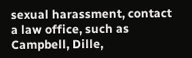sexual harassment, contact a law office, such as Campbell, Dille,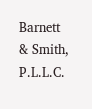Barnett & Smith, P.L.L.C.